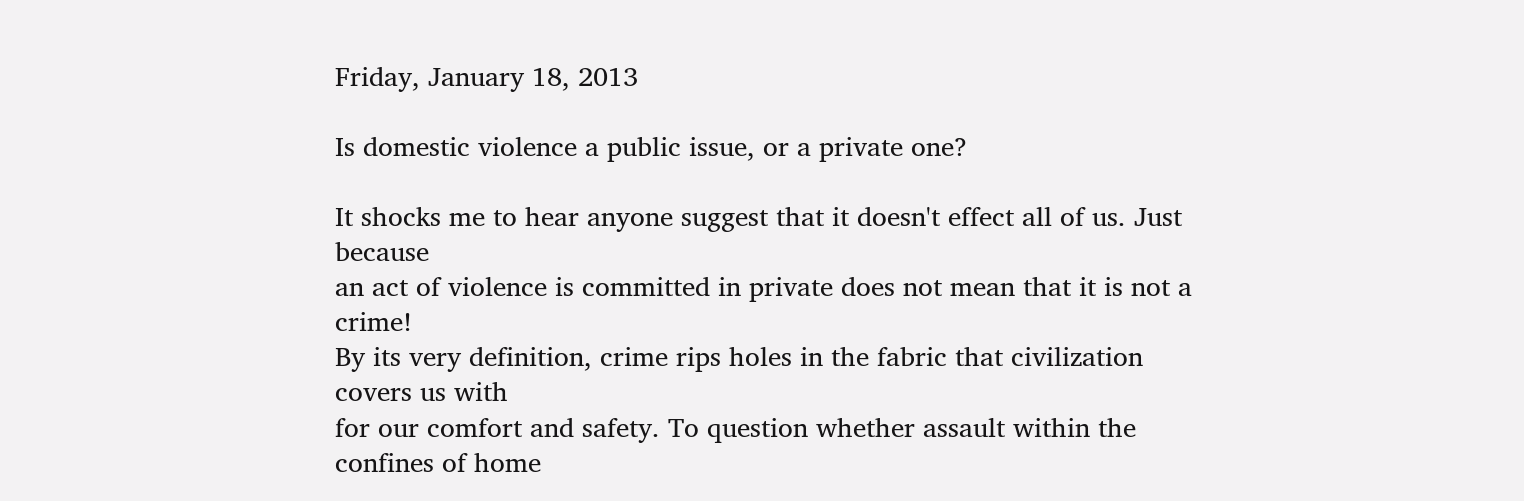Friday, January 18, 2013

Is domestic violence a public issue, or a private one?

It shocks me to hear anyone suggest that it doesn't effect all of us. Just because
an act of violence is committed in private does not mean that it is not a crime!
By its very definition, crime rips holes in the fabric that civilization covers us with
for our comfort and safety. To question whether assault within the confines of home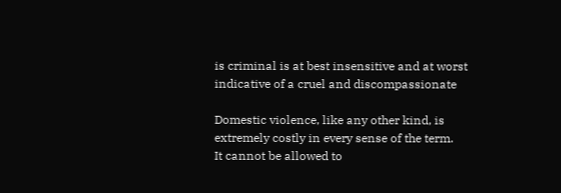is criminal is at best insensitive and at worst indicative of a cruel and discompassionate

Domestic violence, like any other kind, is extremely costly in every sense of the term.
It cannot be allowed to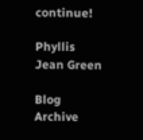continue!

Phyllis Jean Green

Blog Archive